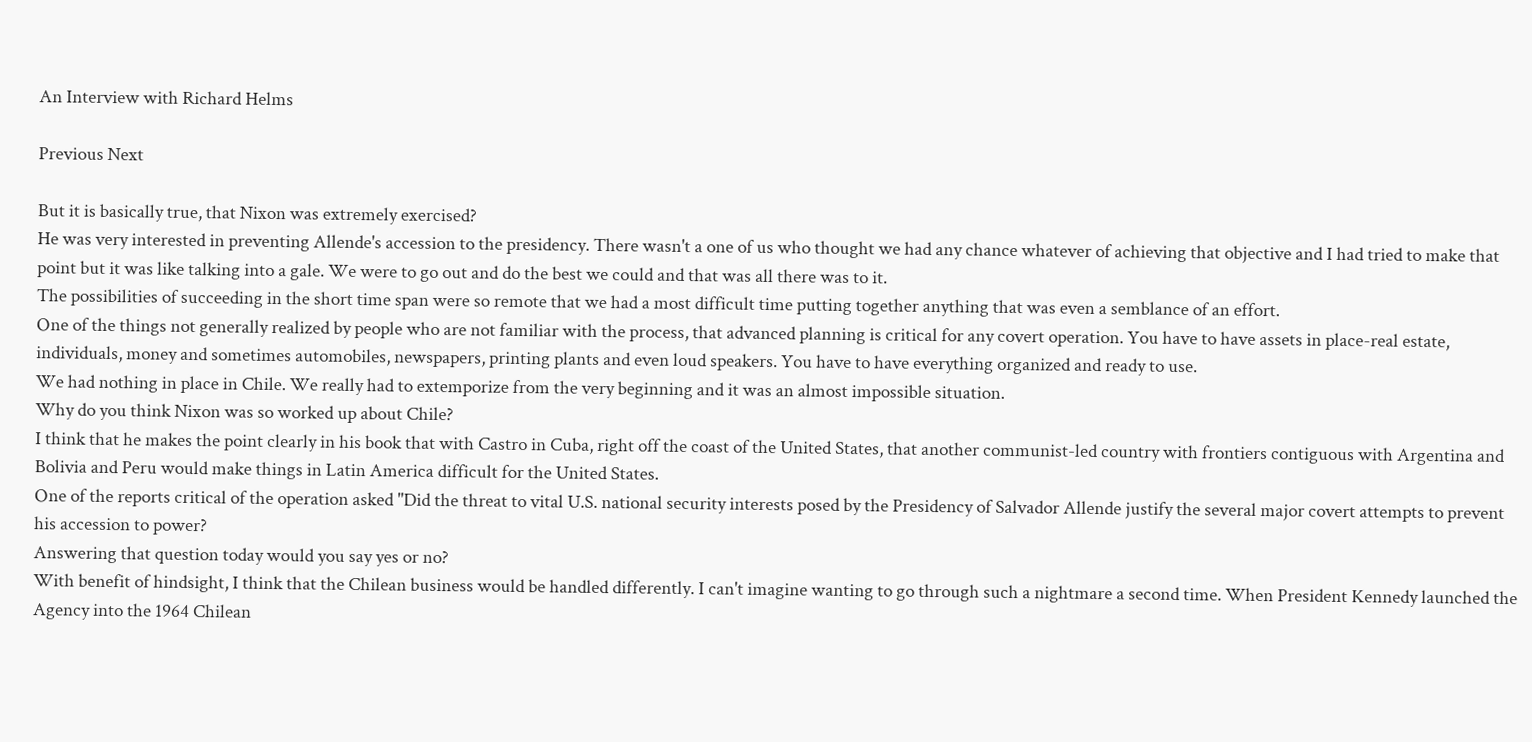An Interview with Richard Helms

Previous Next

But it is basically true, that Nixon was extremely exercised?
He was very interested in preventing Allende's accession to the presidency. There wasn't a one of us who thought we had any chance whatever of achieving that objective and I had tried to make that point but it was like talking into a gale. We were to go out and do the best we could and that was all there was to it.
The possibilities of succeeding in the short time span were so remote that we had a most difficult time putting together anything that was even a semblance of an effort.
One of the things not generally realized by people who are not familiar with the process, that advanced planning is critical for any covert operation. You have to have assets in place-real estate, individuals, money and sometimes automobiles, newspapers, printing plants and even loud speakers. You have to have everything organized and ready to use.
We had nothing in place in Chile. We really had to extemporize from the very beginning and it was an almost impossible situation.
Why do you think Nixon was so worked up about Chile?
I think that he makes the point clearly in his book that with Castro in Cuba, right off the coast of the United States, that another communist-led country with frontiers contiguous with Argentina and Bolivia and Peru would make things in Latin America difficult for the United States.
One of the reports critical of the operation asked "Did the threat to vital U.S. national security interests posed by the Presidency of Salvador Allende justify the several major covert attempts to prevent his accession to power?
Answering that question today would you say yes or no?
With benefit of hindsight, I think that the Chilean business would be handled differently. I can't imagine wanting to go through such a nightmare a second time. When President Kennedy launched the Agency into the 1964 Chilean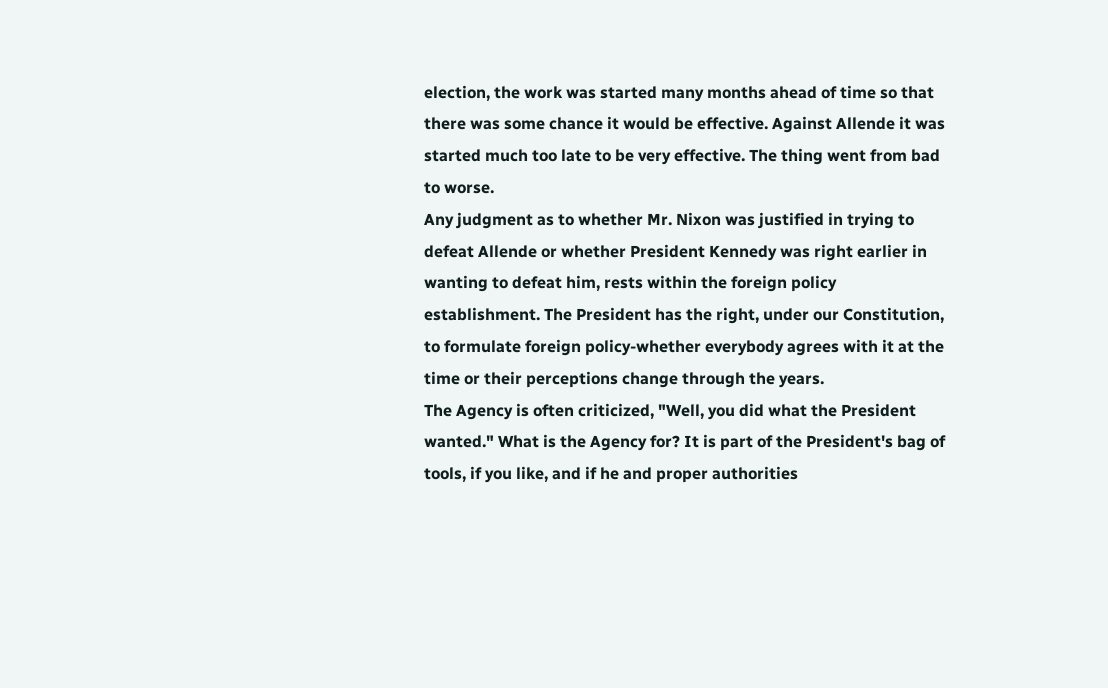election, the work was started many months ahead of time so that there was some chance it would be effective. Against Allende it was started much too late to be very effective. The thing went from bad to worse.
Any judgment as to whether Mr. Nixon was justified in trying to defeat Allende or whether President Kennedy was right earlier in wanting to defeat him, rests within the foreign policy establishment. The President has the right, under our Constitution, to formulate foreign policy-whether everybody agrees with it at the time or their perceptions change through the years.
The Agency is often criticized, "Well, you did what the President wanted." What is the Agency for? It is part of the President's bag of tools, if you like, and if he and proper authorities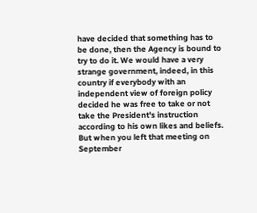have decided that something has to be done, then the Agency is bound to try to do it. We would have a very strange government, indeed, in this country if everybody with an independent view of foreign policy decided he was free to take or not take the President's instruction according to his own likes and beliefs.
But when you left that meeting on September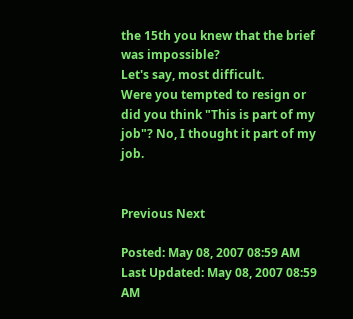the 15th you knew that the brief was impossible?
Let's say, most difficult.
Were you tempted to resign or did you think "This is part of my job"? No, I thought it part of my job.


Previous Next

Posted: May 08, 2007 08:59 AM
Last Updated: May 08, 2007 08:59 AM